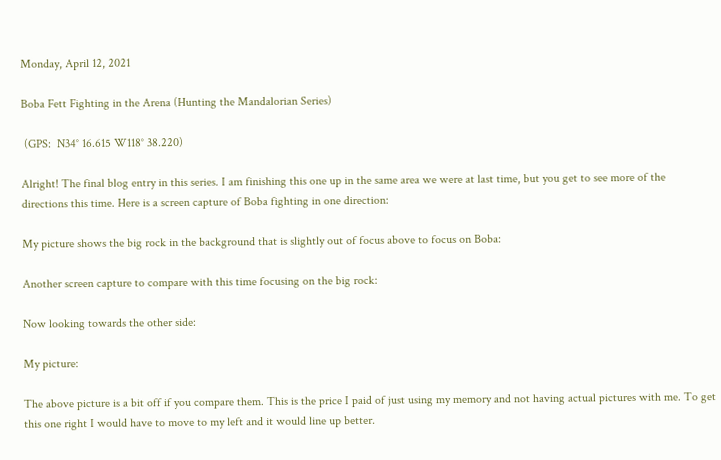Monday, April 12, 2021

Boba Fett Fighting in the Arena (Hunting the Mandalorian Series)

 (GPS:  N34° 16.615 W118° 38.220)

Alright! The final blog entry in this series. I am finishing this one up in the same area we were at last time, but you get to see more of the directions this time. Here is a screen capture of Boba fighting in one direction:

My picture shows the big rock in the background that is slightly out of focus above to focus on Boba:

Another screen capture to compare with this time focusing on the big rock:

Now looking towards the other side:

My picture:

The above picture is a bit off if you compare them. This is the price I paid of just using my memory and not having actual pictures with me. To get this one right I would have to move to my left and it would line up better.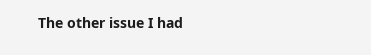The other issue I had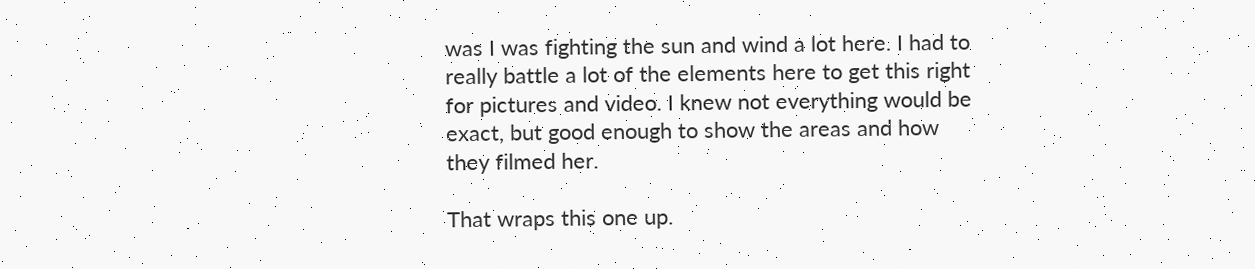was I was fighting the sun and wind a lot here. I had to really battle a lot of the elements here to get this right for pictures and video. I knew not everything would be exact, but good enough to show the areas and how they filmed her.

That wraps this one up.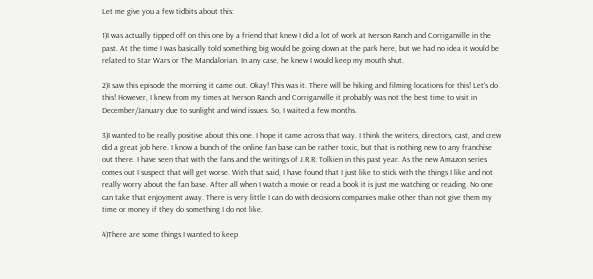Let me give you a few tidbits about this:

1)I was actually tipped off on this one by a friend that knew I did a lot of work at Iverson Ranch and Corriganville in the past. At the time I was basically told something big would be going down at the park here, but we had no idea it would be related to Star Wars or The Mandalorian. In any case, he knew I would keep my mouth shut.

2)I saw this episode the morning it came out. Okay! This was it. There will be hiking and filming locations for this! Let's do this! However, I knew from my times at Iverson Ranch and Corriganville it probably was not the best time to visit in December/January due to sunlight and wind issues. So, I waited a few months.

3)I wanted to be really positive about this one. I hope it came across that way. I think the writers, directors, cast, and crew did a great job here. I know a bunch of the online fan base can be rather toxic, but that is nothing new to any franchise out there. I have seen that with the fans and the writings of J.R.R. Tolkien in this past year. As the new Amazon series comes out I suspect that will get worse. With that said, I have found that I just like to stick with the things I like and not really worry about the fan base. After all when I watch a movie or read a book it is just me watching or reading. No one can take that enjoyment away. There is very little I can do with decisions companies make other than not give them my time or money if they do something I do not like.

4)There are some things I wanted to keep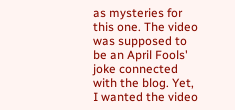as mysteries for this one. The video was supposed to be an April Fools' joke connected with the blog. Yet, I wanted the video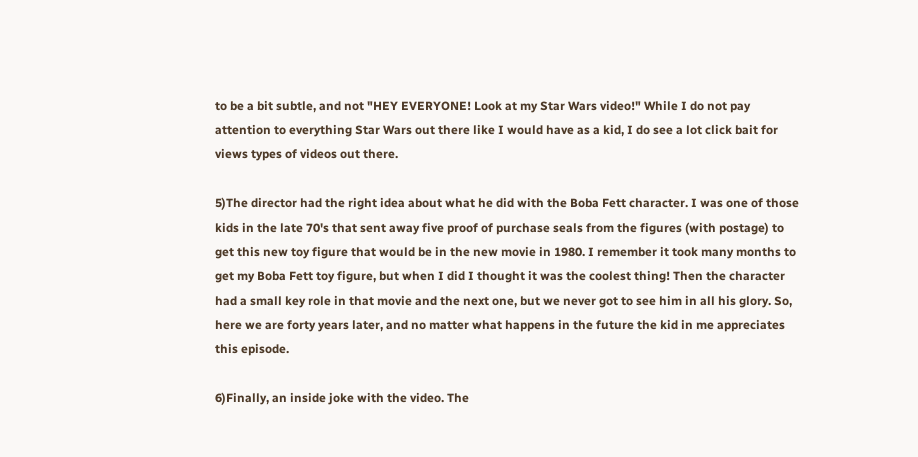to be a bit subtle, and not "HEY EVERYONE! Look at my Star Wars video!" While I do not pay attention to everything Star Wars out there like I would have as a kid, I do see a lot click bait for views types of videos out there.

5)The director had the right idea about what he did with the Boba Fett character. I was one of those kids in the late 70's that sent away five proof of purchase seals from the figures (with postage) to get this new toy figure that would be in the new movie in 1980. I remember it took many months to get my Boba Fett toy figure, but when I did I thought it was the coolest thing! Then the character had a small key role in that movie and the next one, but we never got to see him in all his glory. So, here we are forty years later, and no matter what happens in the future the kid in me appreciates this episode.

6)Finally, an inside joke with the video. The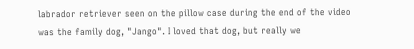labrador retriever seen on the pillow case during the end of the video was the family dog, "Jango". I loved that dog, but really we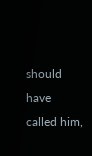should have called him,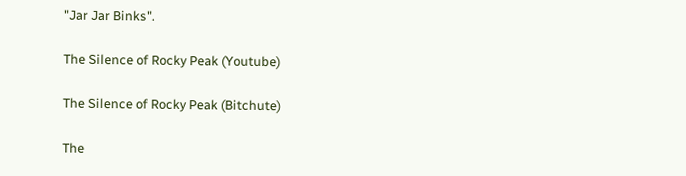"Jar Jar Binks".

The Silence of Rocky Peak (Youtube)

The Silence of Rocky Peak (Bitchute)

The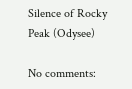Silence of Rocky Peak (Odysee)

No comments: